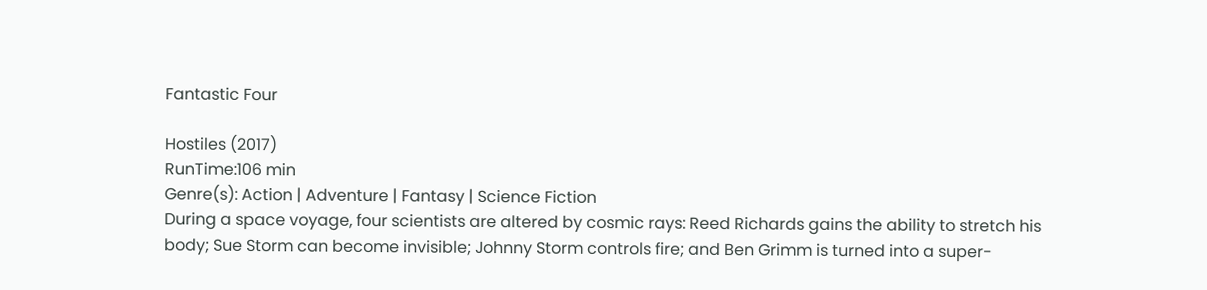Fantastic Four

Hostiles (2017)
RunTime:106 min
Genre(s): Action | Adventure | Fantasy | Science Fiction
During a space voyage, four scientists are altered by cosmic rays: Reed Richards gains the ability to stretch his body; Sue Storm can become invisible; Johnny Storm controls fire; and Ben Grimm is turned into a super-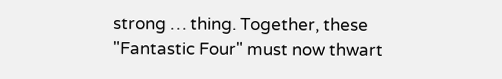strong … thing. Together, these "Fantastic Four" must now thwart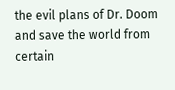the evil plans of Dr. Doom and save the world from certain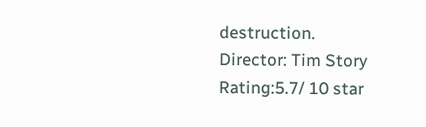destruction.
Director: Tim Story
Rating:5.7/ 10 star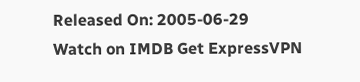Released On: 2005-06-29
Watch on IMDB Get ExpressVPN